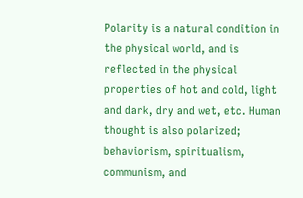Polarity is a natural condition in the physical world, and is reflected in the physical properties of hot and cold, light and dark, dry and wet, etc. Human thought is also polarized; behaviorism, spiritualism, communism, and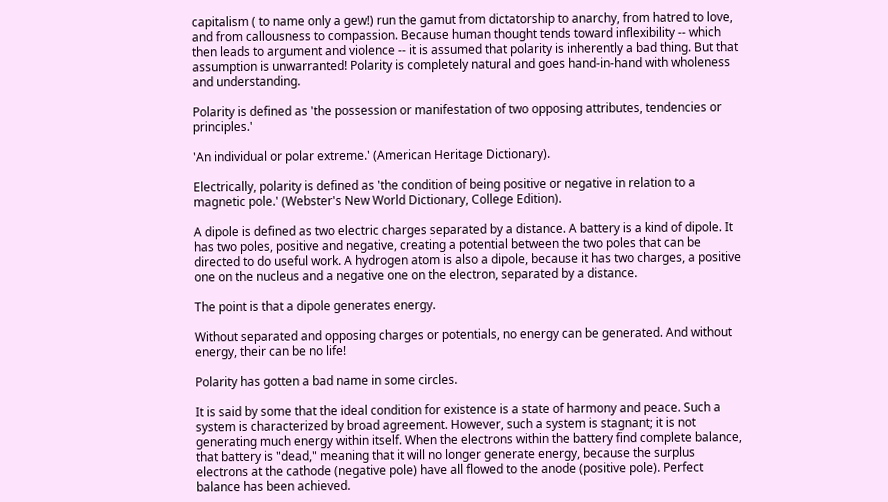capitalism ( to name only a gew!) run the gamut from dictatorship to anarchy, from hatred to love, and from callousness to compassion. Because human thought tends toward inflexibility -- which then leads to argument and violence -- it is assumed that polarity is inherently a bad thing. But that assumption is unwarranted! Polarity is completely natural and goes hand-in-hand with wholeness and understanding.

Polarity is defined as 'the possession or manifestation of two opposing attributes, tendencies or principles.'

'An individual or polar extreme.' (American Heritage Dictionary).

Electrically, polarity is defined as 'the condition of being positive or negative in relation to a magnetic pole.' (Webster's New World Dictionary, College Edition).

A dipole is defined as two electric charges separated by a distance. A battery is a kind of dipole. It has two poles, positive and negative, creating a potential between the two poles that can be directed to do useful work. A hydrogen atom is also a dipole, because it has two charges, a positive one on the nucleus and a negative one on the electron, separated by a distance.

The point is that a dipole generates energy.

Without separated and opposing charges or potentials, no energy can be generated. And without energy, their can be no life!

Polarity has gotten a bad name in some circles.

It is said by some that the ideal condition for existence is a state of harmony and peace. Such a system is characterized by broad agreement. However, such a system is stagnant; it is not generating much energy within itself. When the electrons within the battery find complete balance, that battery is "dead," meaning that it will no longer generate energy, because the surplus electrons at the cathode (negative pole) have all flowed to the anode (positive pole). Perfect balance has been achieved.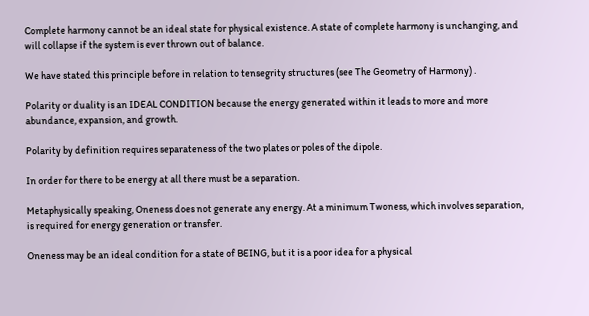Complete harmony cannot be an ideal state for physical existence. A state of complete harmony is unchanging, and will collapse if the system is ever thrown out of balance.

We have stated this principle before in relation to tensegrity structures (see The Geometry of Harmony) .

Polarity or duality is an IDEAL CONDITION because the energy generated within it leads to more and more abundance, expansion, and growth.

Polarity by definition requires separateness of the two plates or poles of the dipole.

In order for there to be energy at all there must be a separation.

Metaphysically speaking, Oneness does not generate any energy. At a minimum Twoness, which involves separation, is required for energy generation or transfer.

Oneness may be an ideal condition for a state of BEING, but it is a poor idea for a physical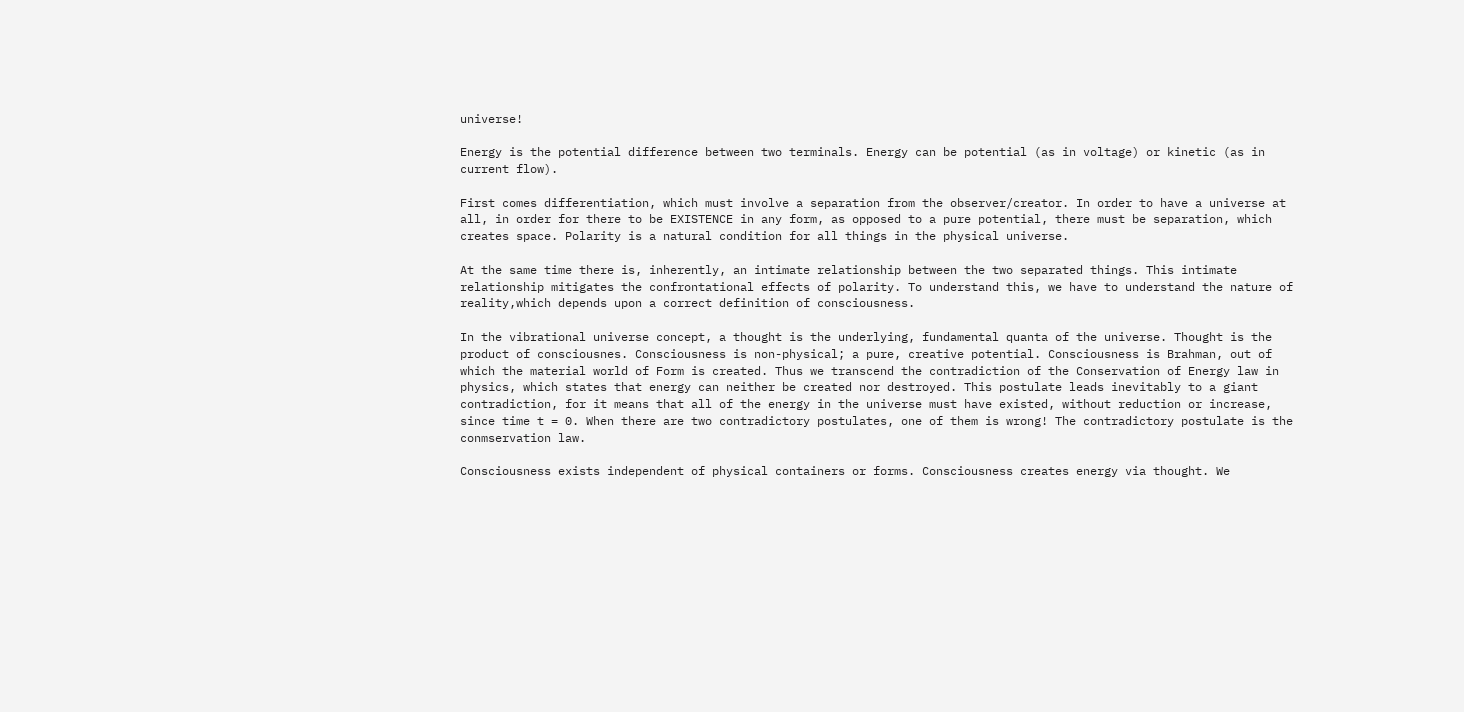universe!

Energy is the potential difference between two terminals. Energy can be potential (as in voltage) or kinetic (as in current flow).

First comes differentiation, which must involve a separation from the observer/creator. In order to have a universe at all, in order for there to be EXISTENCE in any form, as opposed to a pure potential, there must be separation, which creates space. Polarity is a natural condition for all things in the physical universe.

At the same time there is, inherently, an intimate relationship between the two separated things. This intimate relationship mitigates the confrontational effects of polarity. To understand this, we have to understand the nature of reality,which depends upon a correct definition of consciousness.

In the vibrational universe concept, a thought is the underlying, fundamental quanta of the universe. Thought is the product of consciousnes. Consciousness is non-physical; a pure, creative potential. Consciousness is Brahman, out of which the material world of Form is created. Thus we transcend the contradiction of the Conservation of Energy law in physics, which states that energy can neither be created nor destroyed. This postulate leads inevitably to a giant contradiction, for it means that all of the energy in the universe must have existed, without reduction or increase, since time t = 0. When there are two contradictory postulates, one of them is wrong! The contradictory postulate is the conmservation law.

Consciousness exists independent of physical containers or forms. Consciousness creates energy via thought. We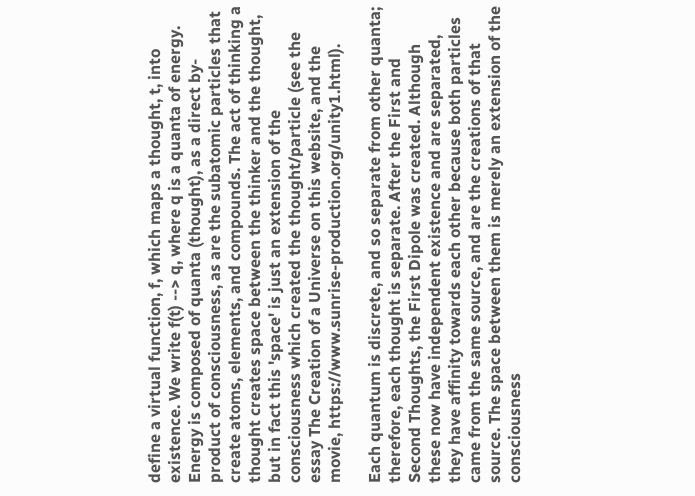define a virtual function, f, which maps a thought, t, into existence. We write f(t) --> q, where q is a quanta of energy. Energy is composed of quanta (thought), as a direct by-product of consciousness, as are the subatomic particles that create atoms, elements, and compounds. The act of thinking a thought creates space between the thinker and the thought, but in fact this 'space' is just an extension of the consciousness which created the thought/particle (see the essay The Creation of a Universe on this website, and the movie, https://www.sunrise-production.org/unity1.html).

Each quantum is discrete, and so separate from other quanta; therefore, each thought is separate. After the First and Second Thoughts, the First Dipole was created. Although these now have independent existence and are separated, they have affinity towards each other because both particles came from the same source, and are the creations of that source. The space between them is merely an extension of the consciousness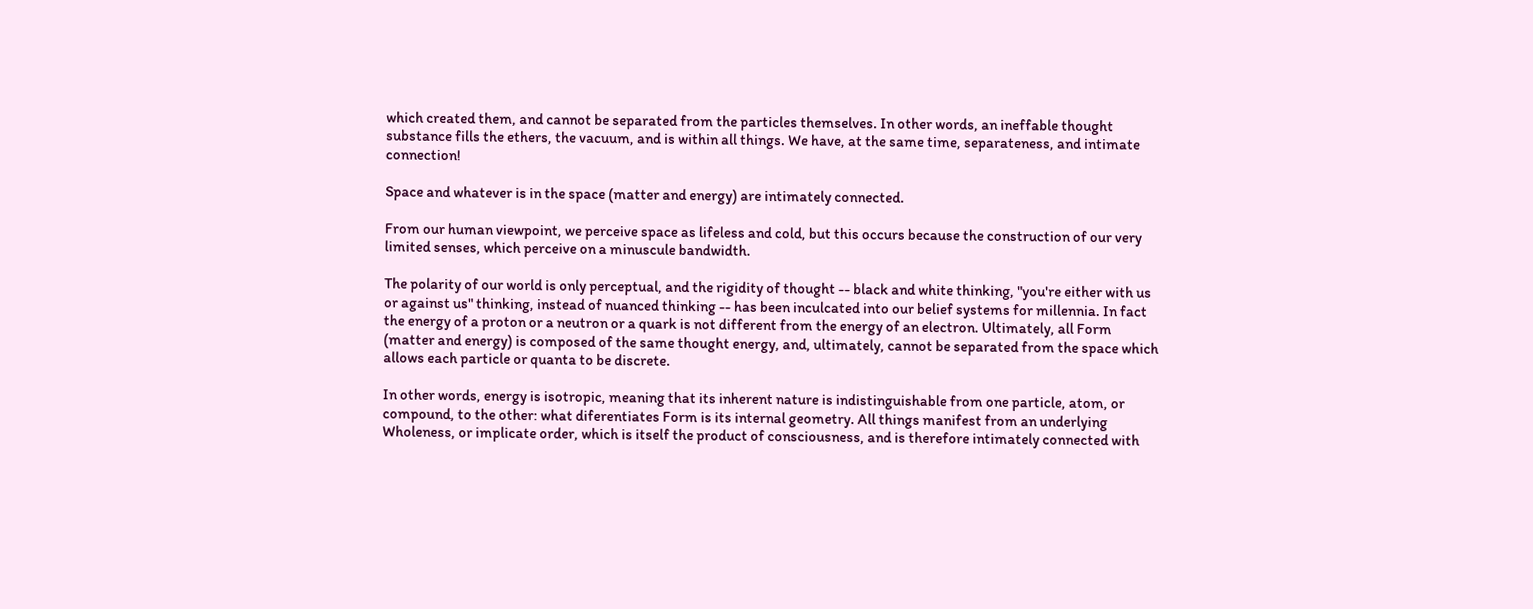which created them, and cannot be separated from the particles themselves. In other words, an ineffable thought substance fills the ethers, the vacuum, and is within all things. We have, at the same time, separateness, and intimate connection!

Space and whatever is in the space (matter and energy) are intimately connected.

From our human viewpoint, we perceive space as lifeless and cold, but this occurs because the construction of our very limited senses, which perceive on a minuscule bandwidth.

The polarity of our world is only perceptual, and the rigidity of thought -- black and white thinking, "you're either with us or against us" thinking, instead of nuanced thinking -- has been inculcated into our belief systems for millennia. In fact the energy of a proton or a neutron or a quark is not different from the energy of an electron. Ultimately, all Form (matter and energy) is composed of the same thought energy, and, ultimately, cannot be separated from the space which allows each particle or quanta to be discrete.

In other words, energy is isotropic, meaning that its inherent nature is indistinguishable from one particle, atom, or compound, to the other: what diferentiates Form is its internal geometry. All things manifest from an underlying Wholeness, or implicate order, which is itself the product of consciousness, and is therefore intimately connected with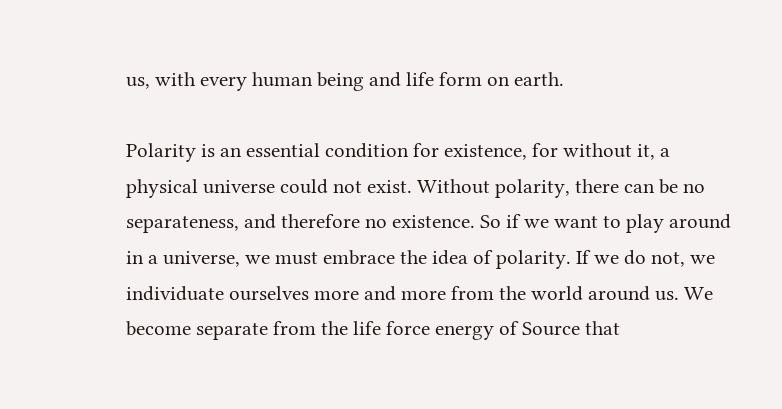us, with every human being and life form on earth.

Polarity is an essential condition for existence, for without it, a physical universe could not exist. Without polarity, there can be no separateness, and therefore no existence. So if we want to play around in a universe, we must embrace the idea of polarity. If we do not, we individuate ourselves more and more from the world around us. We become separate from the life force energy of Source that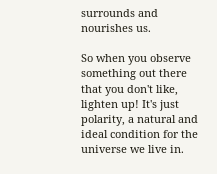surrounds and nourishes us.

So when you observe something out there that you don't like, lighten up! It's just polarity, a natural and ideal condition for the universe we live in.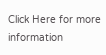Click Here for more information